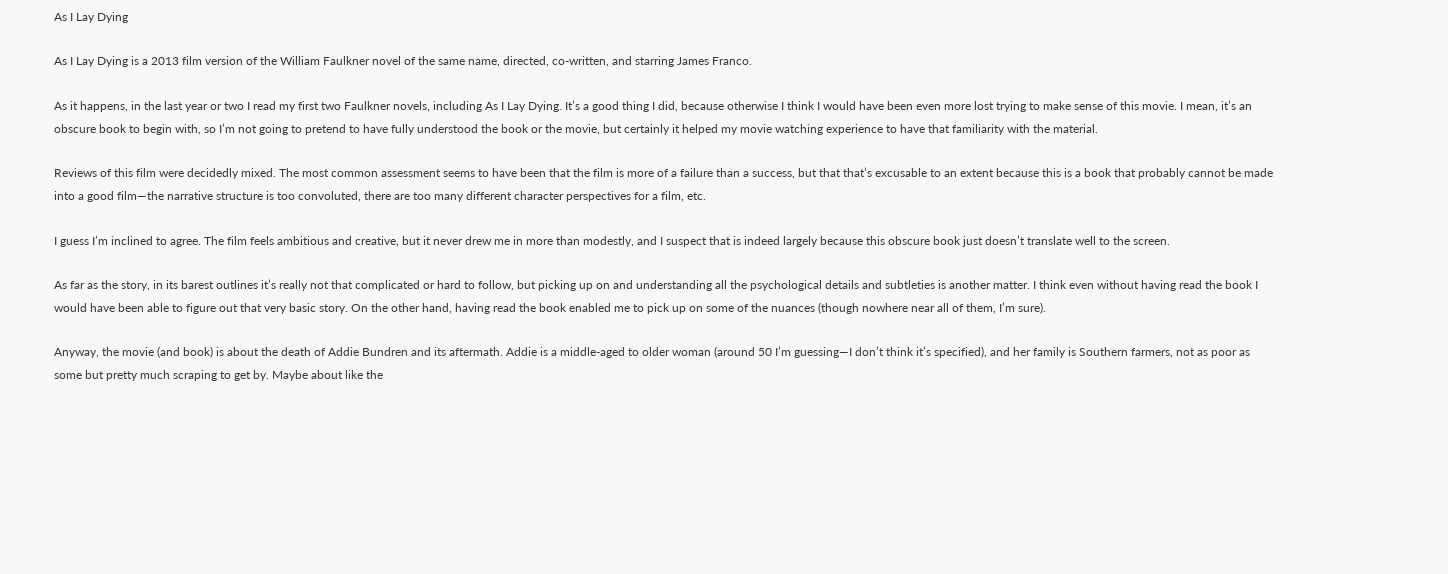As I Lay Dying

As I Lay Dying is a 2013 film version of the William Faulkner novel of the same name, directed, co-written, and starring James Franco.

As it happens, in the last year or two I read my first two Faulkner novels, including As I Lay Dying. It’s a good thing I did, because otherwise I think I would have been even more lost trying to make sense of this movie. I mean, it’s an obscure book to begin with, so I’m not going to pretend to have fully understood the book or the movie, but certainly it helped my movie watching experience to have that familiarity with the material.

Reviews of this film were decidedly mixed. The most common assessment seems to have been that the film is more of a failure than a success, but that that’s excusable to an extent because this is a book that probably cannot be made into a good film—the narrative structure is too convoluted, there are too many different character perspectives for a film, etc.

I guess I’m inclined to agree. The film feels ambitious and creative, but it never drew me in more than modestly, and I suspect that is indeed largely because this obscure book just doesn’t translate well to the screen.

As far as the story, in its barest outlines it’s really not that complicated or hard to follow, but picking up on and understanding all the psychological details and subtleties is another matter. I think even without having read the book I would have been able to figure out that very basic story. On the other hand, having read the book enabled me to pick up on some of the nuances (though nowhere near all of them, I’m sure).

Anyway, the movie (and book) is about the death of Addie Bundren and its aftermath. Addie is a middle-aged to older woman (around 50 I’m guessing—I don’t think it’s specified), and her family is Southern farmers, not as poor as some but pretty much scraping to get by. Maybe about like the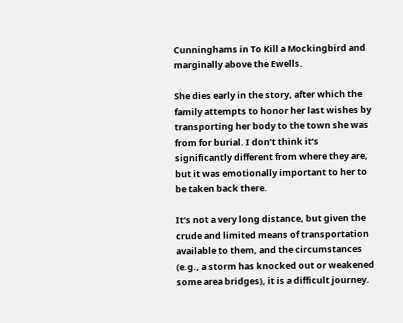Cunninghams in To Kill a Mockingbird and marginally above the Ewells.

She dies early in the story, after which the family attempts to honor her last wishes by transporting her body to the town she was from for burial. I don’t think it’s significantly different from where they are, but it was emotionally important to her to be taken back there.

It’s not a very long distance, but given the crude and limited means of transportation available to them, and the circumstances (e.g., a storm has knocked out or weakened some area bridges), it is a difficult journey.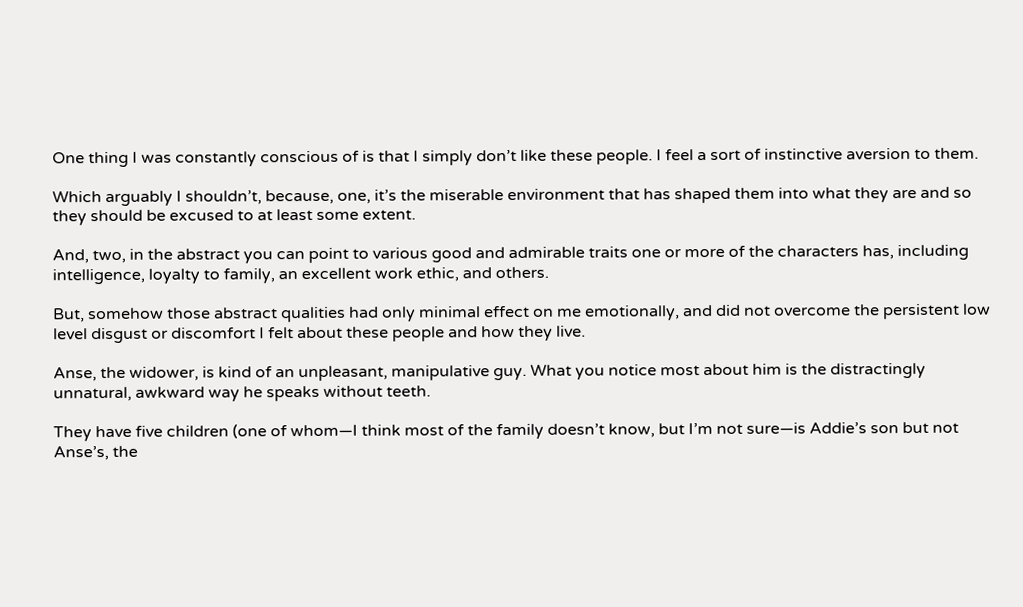One thing I was constantly conscious of is that I simply don’t like these people. I feel a sort of instinctive aversion to them.

Which arguably I shouldn’t, because, one, it’s the miserable environment that has shaped them into what they are and so they should be excused to at least some extent.

And, two, in the abstract you can point to various good and admirable traits one or more of the characters has, including intelligence, loyalty to family, an excellent work ethic, and others.

But, somehow those abstract qualities had only minimal effect on me emotionally, and did not overcome the persistent low level disgust or discomfort I felt about these people and how they live.

Anse, the widower, is kind of an unpleasant, manipulative guy. What you notice most about him is the distractingly unnatural, awkward way he speaks without teeth.

They have five children (one of whom—I think most of the family doesn’t know, but I’m not sure—is Addie’s son but not Anse’s, the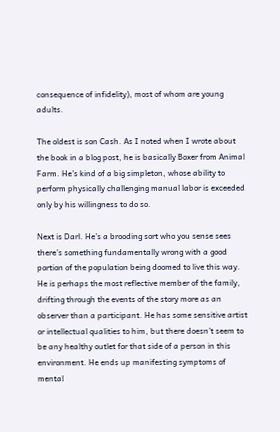consequence of infidelity), most of whom are young adults.

The oldest is son Cash. As I noted when I wrote about the book in a blog post, he is basically Boxer from Animal Farm. He’s kind of a big simpleton, whose ability to perform physically challenging manual labor is exceeded only by his willingness to do so.

Next is Darl. He’s a brooding sort who you sense sees there’s something fundamentally wrong with a good portion of the population being doomed to live this way. He is perhaps the most reflective member of the family, drifting through the events of the story more as an observer than a participant. He has some sensitive artist or intellectual qualities to him, but there doesn’t seem to be any healthy outlet for that side of a person in this environment. He ends up manifesting symptoms of mental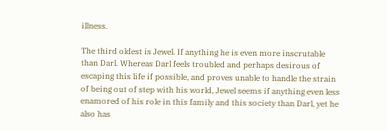illness.

The third oldest is Jewel. If anything he is even more inscrutable than Darl. Whereas Darl feels troubled and perhaps desirous of escaping this life if possible, and proves unable to handle the strain of being out of step with his world, Jewel seems if anything even less enamored of his role in this family and this society than Darl, yet he also has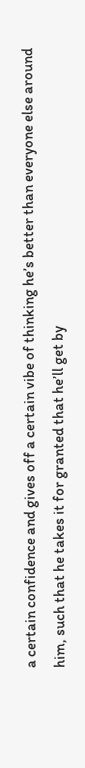a certain confidence and gives off a certain vibe of thinking he’s better than everyone else around him, such that he takes it for granted that he’ll get by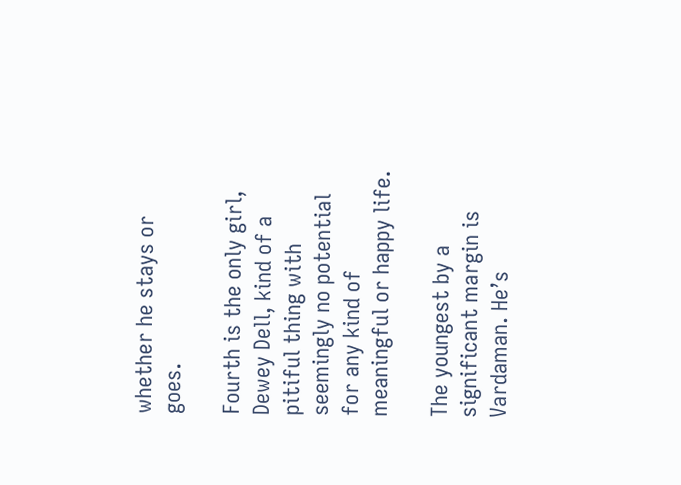whether he stays or goes.

Fourth is the only girl, Dewey Dell, kind of a pitiful thing with seemingly no potential for any kind of meaningful or happy life.

The youngest by a significant margin is Vardaman. He’s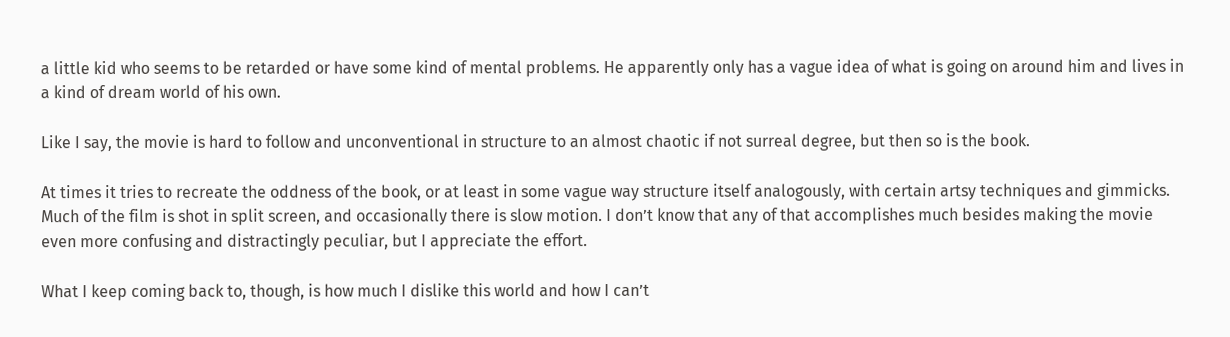a little kid who seems to be retarded or have some kind of mental problems. He apparently only has a vague idea of what is going on around him and lives in a kind of dream world of his own.

Like I say, the movie is hard to follow and unconventional in structure to an almost chaotic if not surreal degree, but then so is the book.

At times it tries to recreate the oddness of the book, or at least in some vague way structure itself analogously, with certain artsy techniques and gimmicks. Much of the film is shot in split screen, and occasionally there is slow motion. I don’t know that any of that accomplishes much besides making the movie even more confusing and distractingly peculiar, but I appreciate the effort.

What I keep coming back to, though, is how much I dislike this world and how I can’t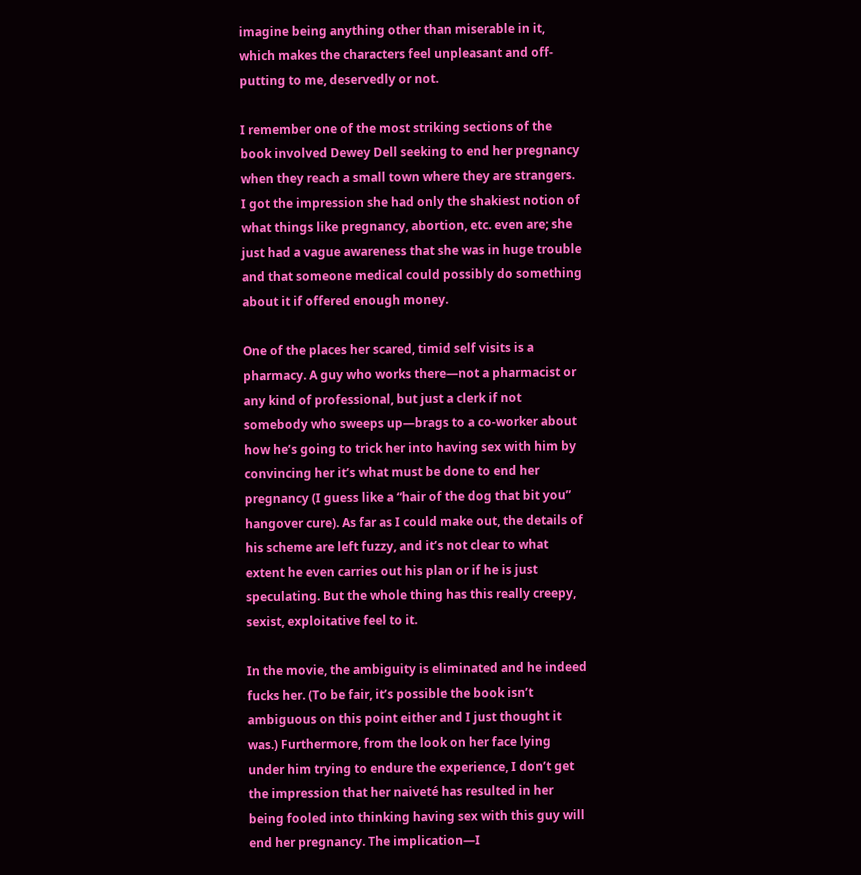imagine being anything other than miserable in it, which makes the characters feel unpleasant and off-putting to me, deservedly or not.

I remember one of the most striking sections of the book involved Dewey Dell seeking to end her pregnancy when they reach a small town where they are strangers. I got the impression she had only the shakiest notion of what things like pregnancy, abortion, etc. even are; she just had a vague awareness that she was in huge trouble and that someone medical could possibly do something about it if offered enough money.

One of the places her scared, timid self visits is a pharmacy. A guy who works there—not a pharmacist or any kind of professional, but just a clerk if not somebody who sweeps up—brags to a co-worker about how he’s going to trick her into having sex with him by convincing her it’s what must be done to end her pregnancy (I guess like a “hair of the dog that bit you” hangover cure). As far as I could make out, the details of his scheme are left fuzzy, and it’s not clear to what extent he even carries out his plan or if he is just speculating. But the whole thing has this really creepy, sexist, exploitative feel to it.

In the movie, the ambiguity is eliminated and he indeed fucks her. (To be fair, it’s possible the book isn’t ambiguous on this point either and I just thought it was.) Furthermore, from the look on her face lying under him trying to endure the experience, I don’t get the impression that her naiveté has resulted in her being fooled into thinking having sex with this guy will end her pregnancy. The implication—I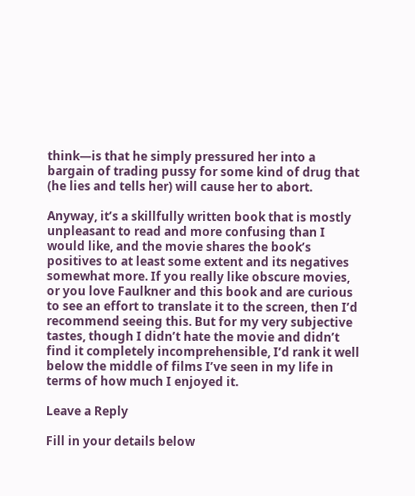think—is that he simply pressured her into a bargain of trading pussy for some kind of drug that (he lies and tells her) will cause her to abort.

Anyway, it’s a skillfully written book that is mostly unpleasant to read and more confusing than I would like, and the movie shares the book’s positives to at least some extent and its negatives somewhat more. If you really like obscure movies, or you love Faulkner and this book and are curious to see an effort to translate it to the screen, then I’d recommend seeing this. But for my very subjective tastes, though I didn’t hate the movie and didn’t find it completely incomprehensible, I’d rank it well below the middle of films I’ve seen in my life in terms of how much I enjoyed it.

Leave a Reply

Fill in your details below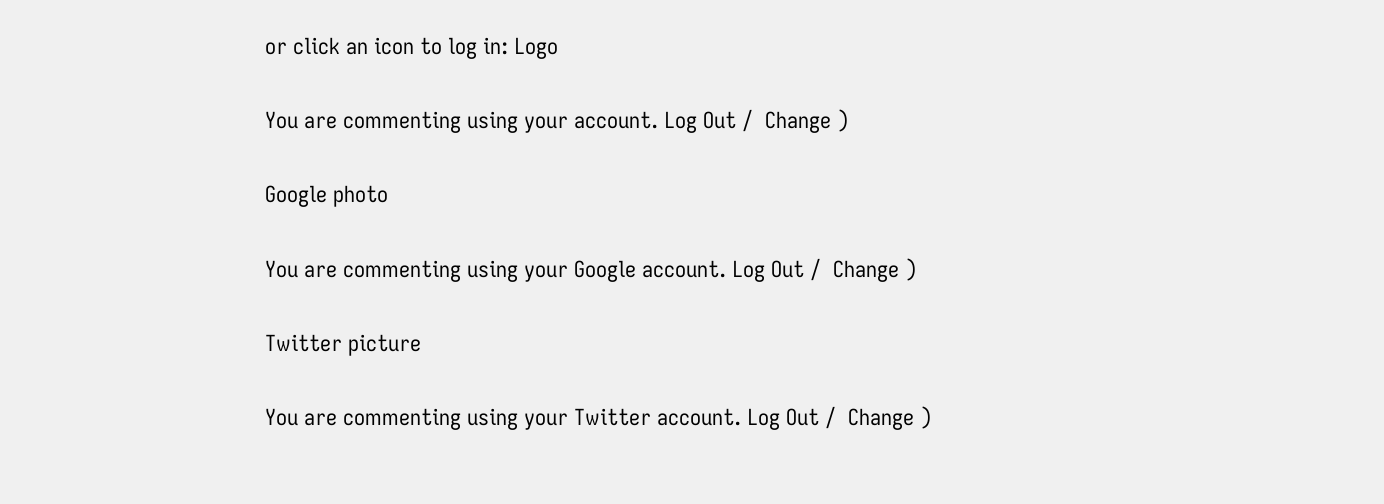or click an icon to log in: Logo

You are commenting using your account. Log Out /  Change )

Google photo

You are commenting using your Google account. Log Out /  Change )

Twitter picture

You are commenting using your Twitter account. Log Out /  Change )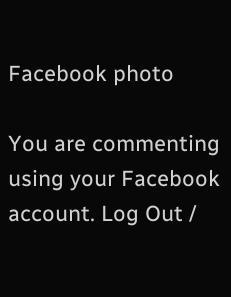Facebook photo

You are commenting using your Facebook account. Log Out /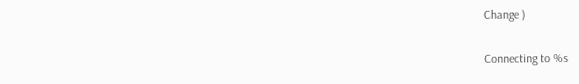Change )

Connecting to %s